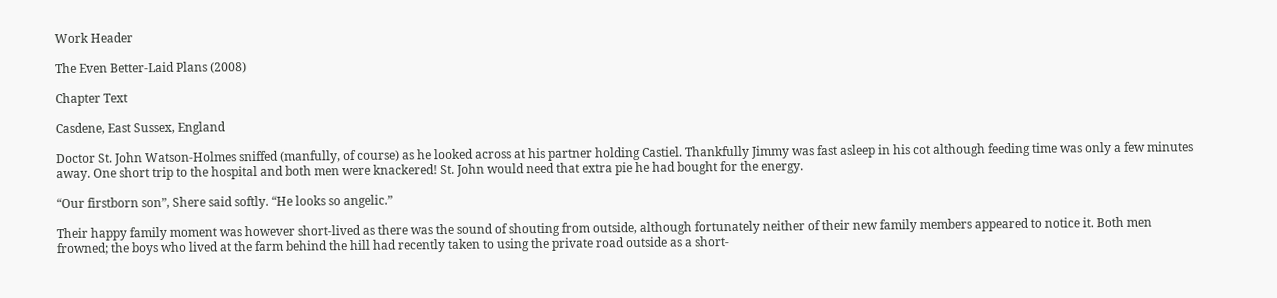Work Header

The Even Better-Laid Plans (2008)

Chapter Text

Casdene, East Sussex, England

Doctor St. John Watson-Holmes sniffed (manfully, of course) as he looked across at his partner holding Castiel. Thankfully Jimmy was fast asleep in his cot although feeding time was only a few minutes away. One short trip to the hospital and both men were knackered! St. John would need that extra pie he had bought for the energy.

“Our firstborn son”, Shere said softly. “He looks so angelic.”

Their happy family moment was however short-lived as there was the sound of shouting from outside, although fortunately neither of their new family members appeared to notice it. Both men frowned; the boys who lived at the farm behind the hill had recently taken to using the private road outside as a short-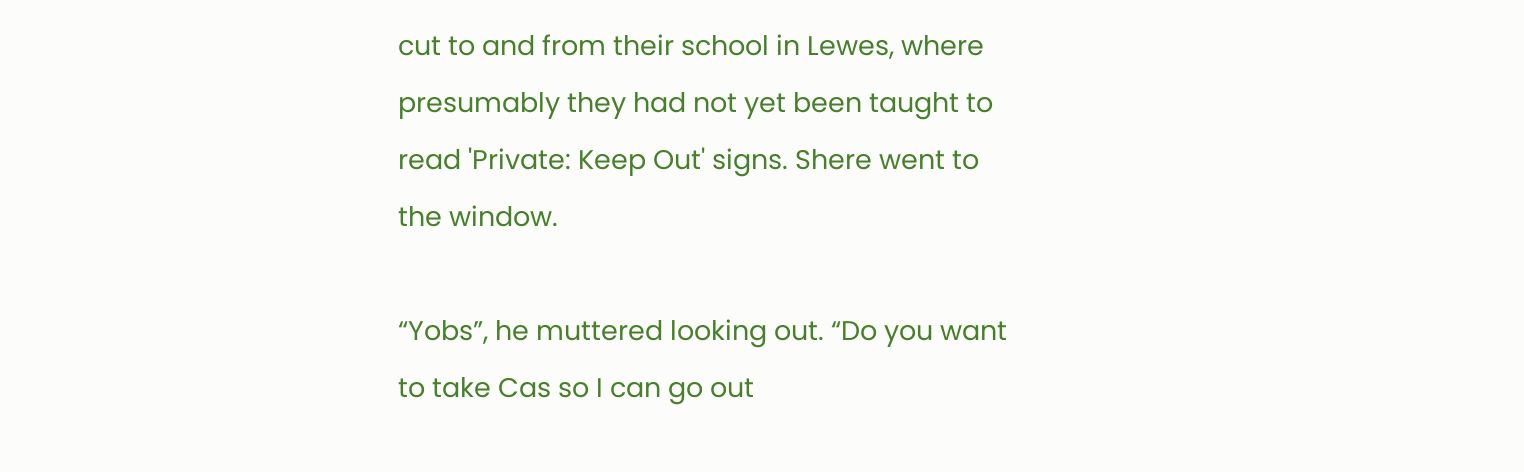cut to and from their school in Lewes, where presumably they had not yet been taught to read 'Private: Keep Out' signs. Shere went to the window.

“Yobs”, he muttered looking out. “Do you want to take Cas so I can go out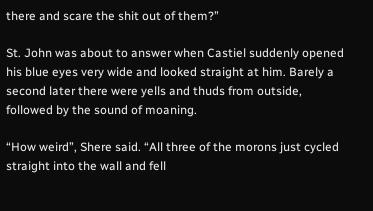there and scare the shit out of them?”

St. John was about to answer when Castiel suddenly opened his blue eyes very wide and looked straight at him. Barely a second later there were yells and thuds from outside, followed by the sound of moaning.

“How weird”, Shere said. “All three of the morons just cycled straight into the wall and fell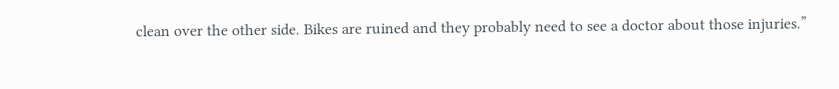clean over the other side. Bikes are ruined and they probably need to see a doctor about those injuries.”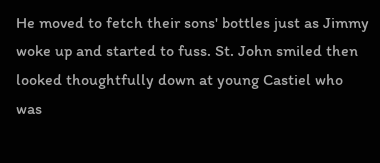He moved to fetch their sons' bottles just as Jimmy woke up and started to fuss. St. John smiled then looked thoughtfully down at young Castiel who was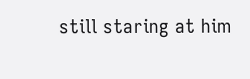still staring at him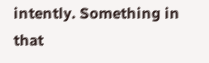intently. Something in that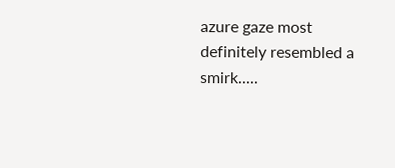azure gaze most definitely resembled a smirk.....